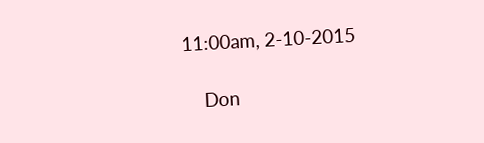11:00am, 2-10-2015

    Don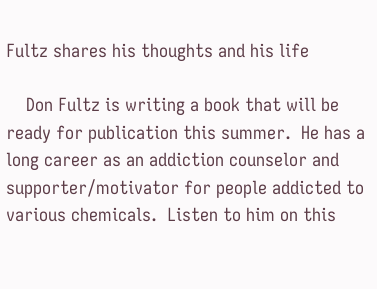Fultz shares his thoughts and his life

    Don Fultz is writing a book that will be ready for publication this summer.  He has a long career as an addiction counselor and supporter/motivator for people addicted to various chemicals.  Listen to him on this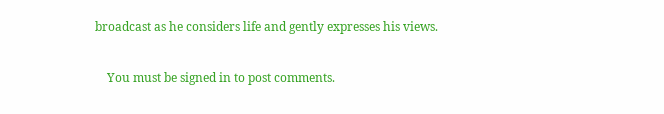broadcast as he considers life and gently expresses his views.

    You must be signed in to post comments.